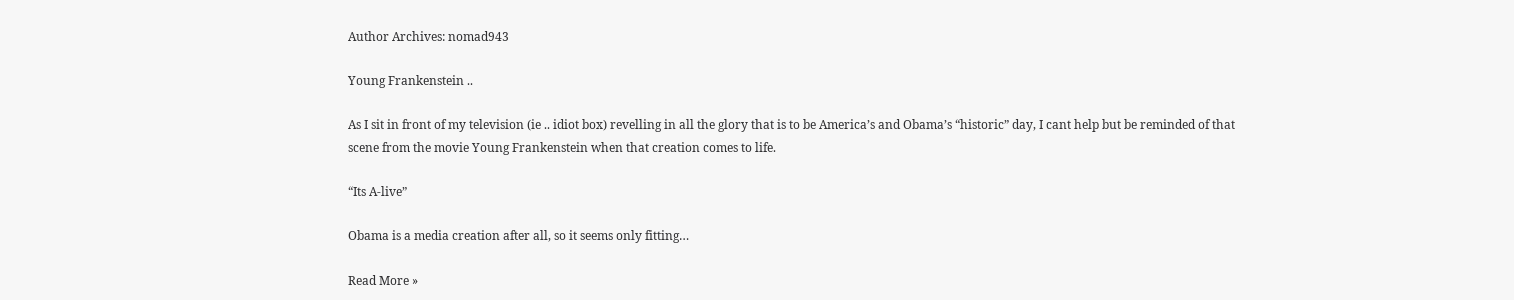Author Archives: nomad943

Young Frankenstein ..

As I sit in front of my television (ie .. idiot box) revelling in all the glory that is to be America’s and Obama’s “historic” day, I cant help but be reminded of that scene from the movie Young Frankenstein when that creation comes to life.

“Its A-live”

Obama is a media creation after all, so it seems only fitting…

Read More »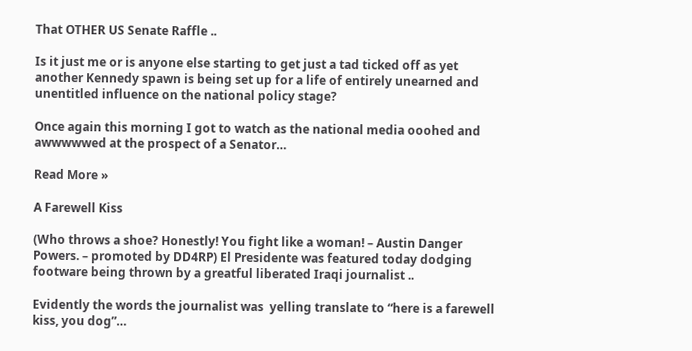That OTHER US Senate Raffle ..

Is it just me or is anyone else starting to get just a tad ticked off as yet another Kennedy spawn is being set up for a life of entirely unearned and unentitled influence on the national policy stage?

Once again this morning I got to watch as the national media ooohed and awwwwwed at the prospect of a Senator…

Read More »

A Farewell Kiss

(Who throws a shoe? Honestly! You fight like a woman! – Austin Danger Powers. – promoted by DD4RP) El Presidente was featured today dodging footware being thrown by a greatful liberated Iraqi journalist ..

Evidently the words the journalist was  yelling translate to “here is a farewell kiss, you dog”…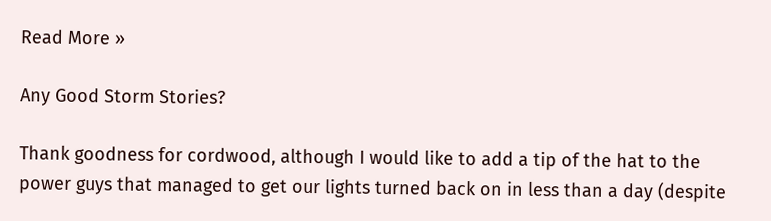Read More »

Any Good Storm Stories?

Thank goodness for cordwood, although I would like to add a tip of the hat to the power guys that managed to get our lights turned back on in less than a day (despite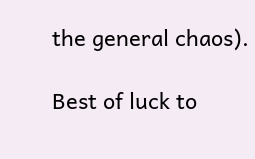the general chaos).

Best of luck to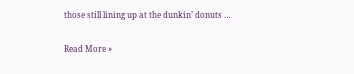those still lining up at the dunkin’ donuts …

Read More »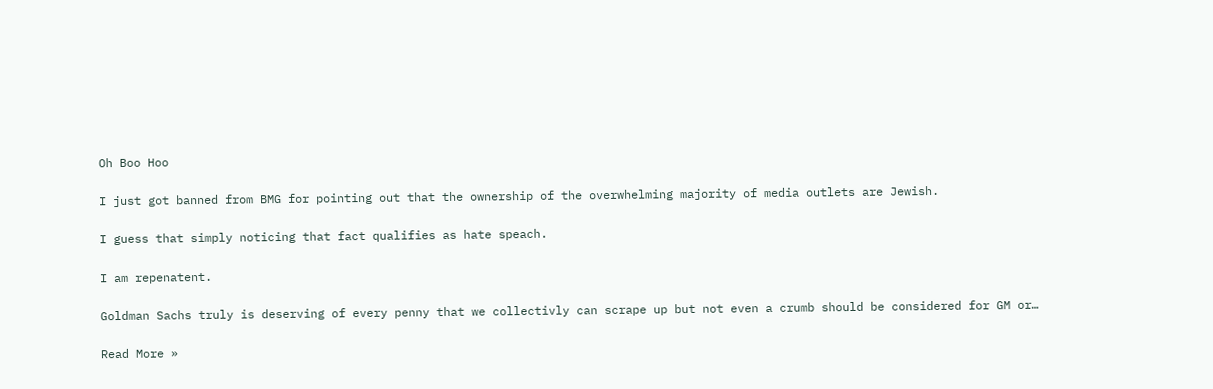Oh Boo Hoo

I just got banned from BMG for pointing out that the ownership of the overwhelming majority of media outlets are Jewish.

I guess that simply noticing that fact qualifies as hate speach.

I am repenatent.

Goldman Sachs truly is deserving of every penny that we collectivly can scrape up but not even a crumb should be considered for GM or…

Read More »